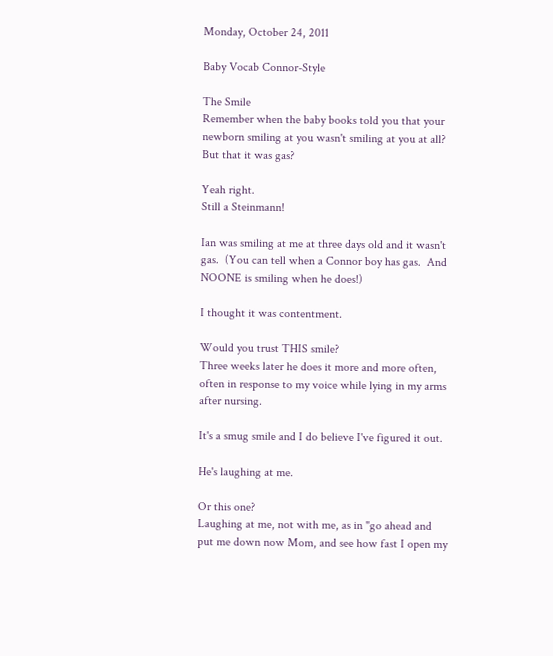Monday, October 24, 2011

Baby Vocab Connor-Style

The Smile
Remember when the baby books told you that your newborn smiling at you wasn't smiling at you at all?  But that it was gas?

Yeah right.
Still a Steinmann!

Ian was smiling at me at three days old and it wasn't gas.  (You can tell when a Connor boy has gas.  And NOONE is smiling when he does!)

I thought it was contentment.

Would you trust THIS smile?
Three weeks later he does it more and more often, often in response to my voice while lying in my arms after nursing.

It's a smug smile and I do believe I've figured it out.

He's laughing at me.

Or this one?
Laughing at me, not with me, as in "go ahead and put me down now Mom, and see how fast I open my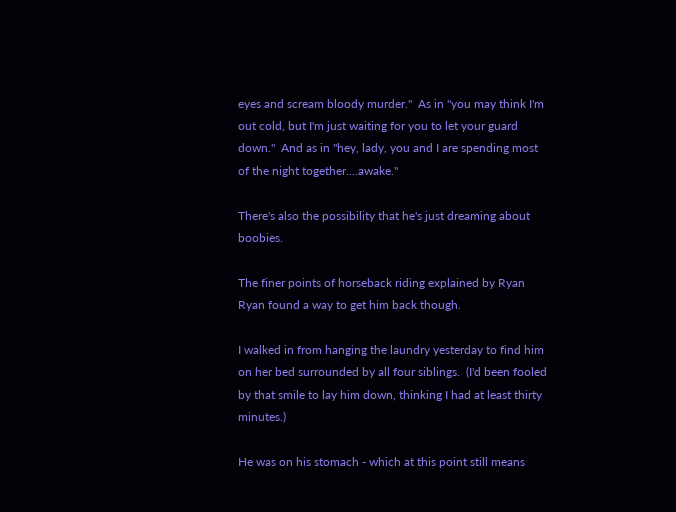eyes and scream bloody murder."  As in "you may think I'm out cold, but I'm just waiting for you to let your guard down."  And as in "hey, lady, you and I are spending most of the night together....awake."

There's also the possibility that he's just dreaming about boobies.

The finer points of horseback riding explained by Ryan
Ryan found a way to get him back though.

I walked in from hanging the laundry yesterday to find him on her bed surrounded by all four siblings.  (I'd been fooled by that smile to lay him down, thinking I had at least thirty minutes.)

He was on his stomach - which at this point still means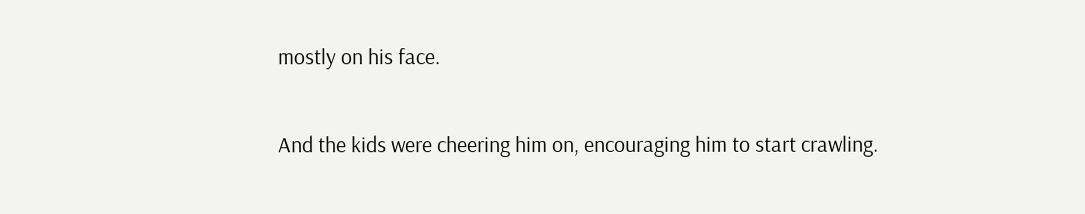mostly on his face.

And the kids were cheering him on, encouraging him to start crawling.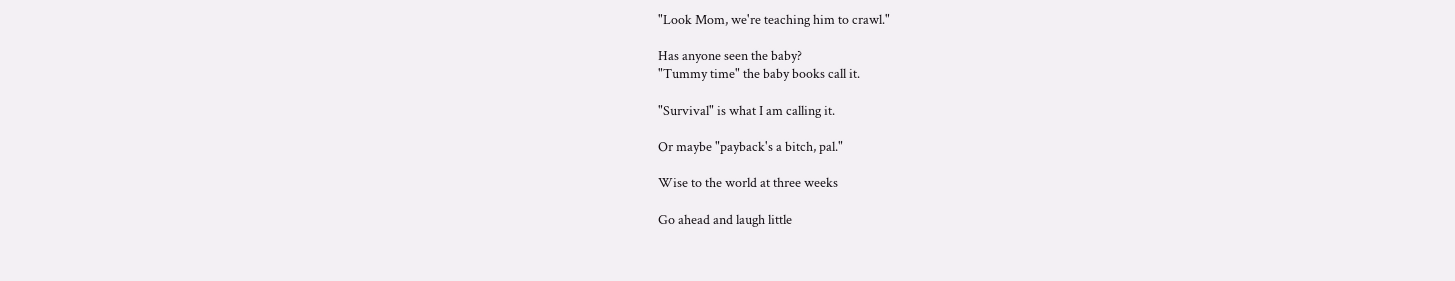"Look Mom, we're teaching him to crawl."

Has anyone seen the baby?
"Tummy time" the baby books call it.

"Survival" is what I am calling it.

Or maybe "payback's a bitch, pal."

Wise to the world at three weeks

Go ahead and laugh little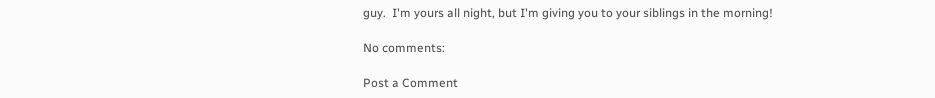guy.  I'm yours all night, but I'm giving you to your siblings in the morning!

No comments:

Post a Comment